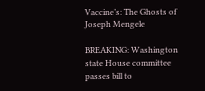Vaccine’s: The Ghosts of Joseph Mengele

BREAKING: Washington state House committee passes bill to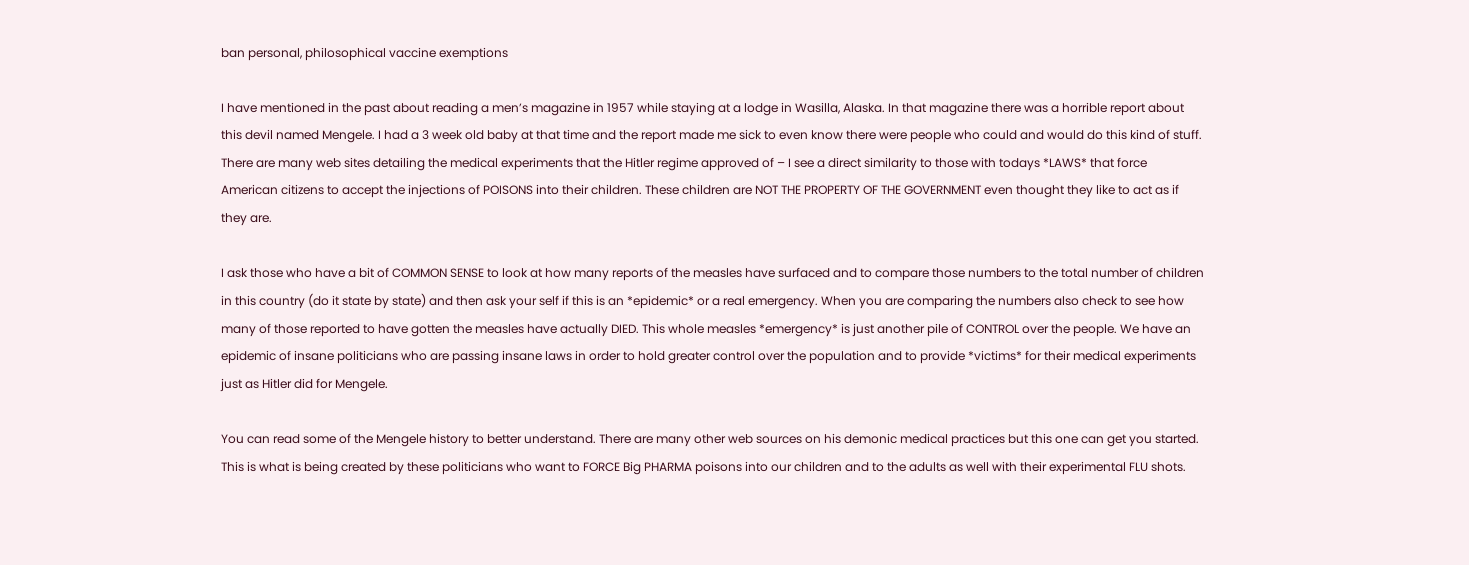ban personal, philosophical vaccine exemptions

I have mentioned in the past about reading a men’s magazine in 1957 while staying at a lodge in Wasilla, Alaska. In that magazine there was a horrible report about this devil named Mengele. I had a 3 week old baby at that time and the report made me sick to even know there were people who could and would do this kind of stuff. There are many web sites detailing the medical experiments that the Hitler regime approved of – I see a direct similarity to those with todays *LAWS* that force American citizens to accept the injections of POISONS into their children. These children are NOT THE PROPERTY OF THE GOVERNMENT even thought they like to act as if they are.

I ask those who have a bit of COMMON SENSE to look at how many reports of the measles have surfaced and to compare those numbers to the total number of children in this country (do it state by state) and then ask your self if this is an *epidemic* or a real emergency. When you are comparing the numbers also check to see how many of those reported to have gotten the measles have actually DIED. This whole measles *emergency* is just another pile of CONTROL over the people. We have an epidemic of insane politicians who are passing insane laws in order to hold greater control over the population and to provide *victims* for their medical experiments just as Hitler did for Mengele.

You can read some of the Mengele history to better understand. There are many other web sources on his demonic medical practices but this one can get you started. This is what is being created by these politicians who want to FORCE Big PHARMA poisons into our children and to the adults as well with their experimental FLU shots.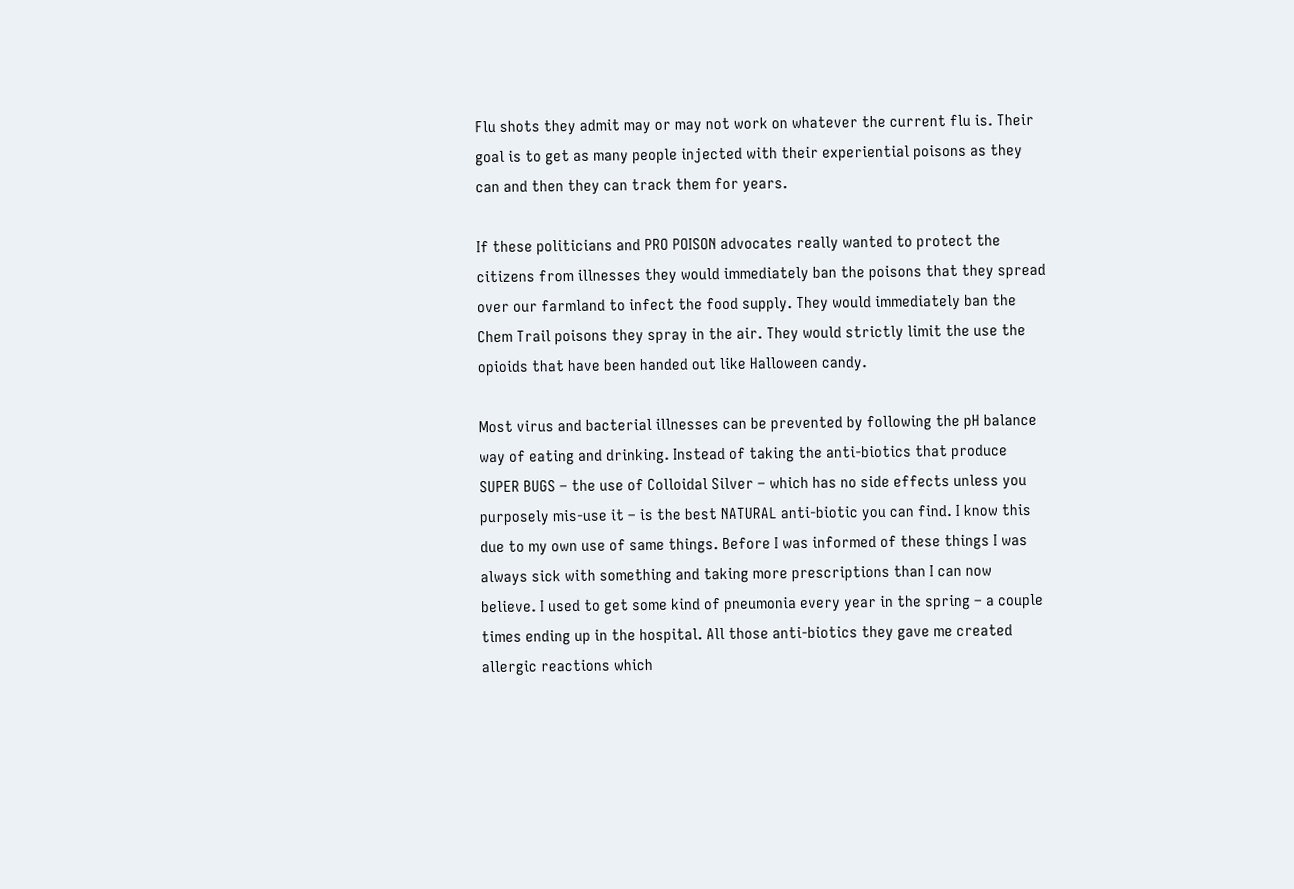Flu shots they admit may or may not work on whatever the current flu is. Their goal is to get as many people injected with their experiential poisons as they can and then they can track them for years.

If these politicians and PRO POISON advocates really wanted to protect the citizens from illnesses they would immediately ban the poisons that they spread over our farmland to infect the food supply. They would immediately ban the Chem Trail poisons they spray in the air. They would strictly limit the use the opioids that have been handed out like Halloween candy.

Most virus and bacterial illnesses can be prevented by following the pH balance way of eating and drinking. Instead of taking the anti-biotics that produce SUPER BUGS – the use of Colloidal Silver – which has no side effects unless you purposely mis-use it – is the best NATURAL anti-biotic you can find. I know this due to my own use of same things. Before I was informed of these things I was always sick with something and taking more prescriptions than I can now believe. I used to get some kind of pneumonia every year in the spring – a couple times ending up in the hospital. All those anti-biotics they gave me created allergic reactions which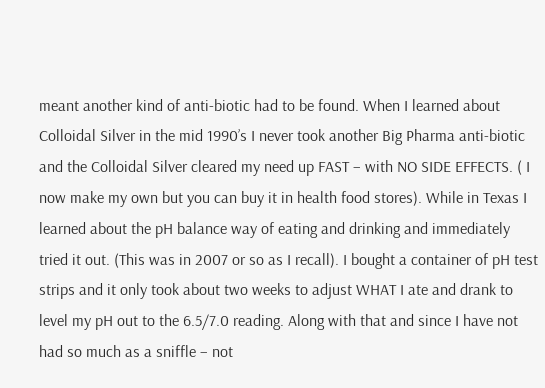meant another kind of anti-biotic had to be found. When I learned about Colloidal Silver in the mid 1990’s I never took another Big Pharma anti-biotic and the Colloidal Silver cleared my need up FAST – with NO SIDE EFFECTS. ( I now make my own but you can buy it in health food stores). While in Texas I learned about the pH balance way of eating and drinking and immediately tried it out. (This was in 2007 or so as I recall). I bought a container of pH test strips and it only took about two weeks to adjust WHAT I ate and drank to level my pH out to the 6.5/7.0 reading. Along with that and since I have not had so much as a sniffle – not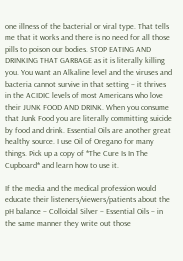one illness of the bacterial or viral type. That tells me that it works and there is no need for all those pills to poison our bodies. STOP EATING AND DRINKING THAT GARBAGE as it is literally killing you. You want an Alkaline level and the viruses and bacteria cannot survive in that setting – it thrives in the ACIDIC levels of most Americans who love their JUNK FOOD AND DRINK. When you consume that Junk Food you are literally committing suicide by food and drink. Essential Oils are another great healthy source. I use Oil of Oregano for many things. Pick up a copy of *The Cure Is In The Cupboard* and learn how to use it.

If the media and the medical profession would educate their listeners/viewers/patients about the pH balance – Colloidal Silver – Essential Oils – in the same manner they write out those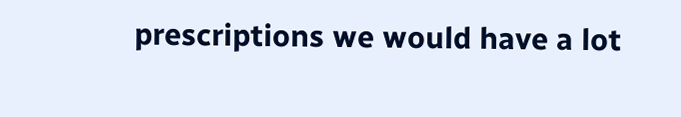prescriptions we would have a lot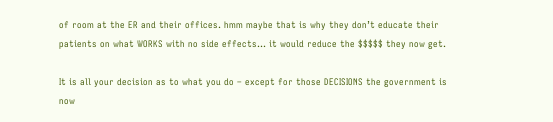of room at the ER and their offices. hmm maybe that is why they don’t educate their patients on what WORKS with no side effects… it would reduce the $$$$$ they now get.

It is all your decision as to what you do – except for those DECISIONS the government is now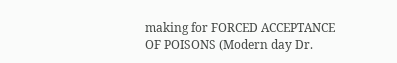making for FORCED ACCEPTANCE OF POISONS (Modern day Dr.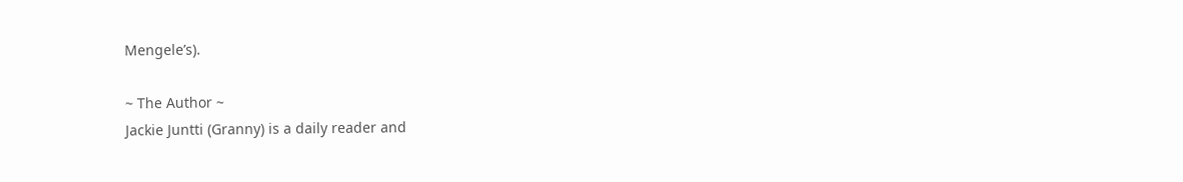Mengele’s).

~ The Author ~
Jackie Juntti (Granny) is a daily reader and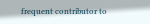frequent contributor to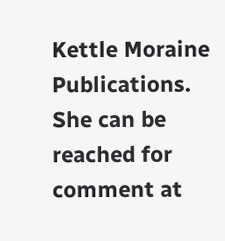Kettle Moraine Publications. She can be reached for comment at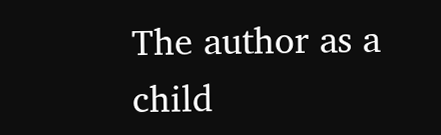The author as a child